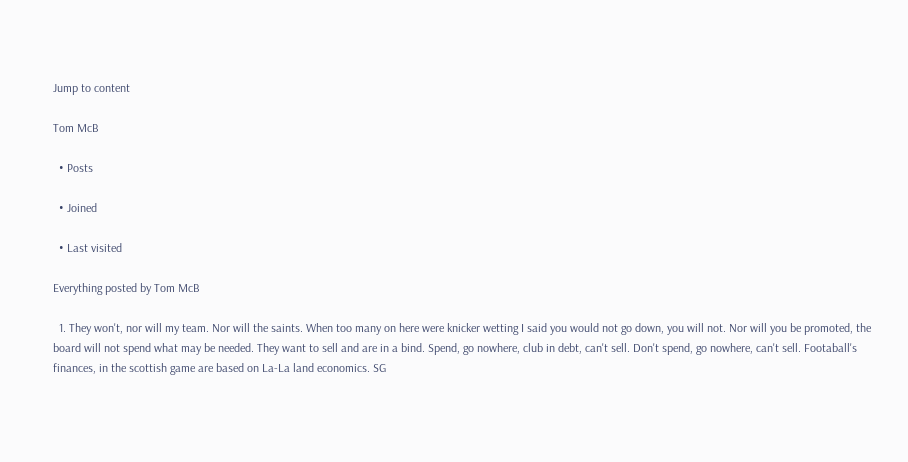Jump to content

Tom McB

  • Posts

  • Joined

  • Last visited

Everything posted by Tom McB

  1. They won't, nor will my team. Nor will the saints. When too many on here were knicker wetting I said you would not go down, you will not. Nor will you be promoted, the board will not spend what may be needed. They want to sell and are in a bind. Spend, go nowhere, club in debt, can't sell. Don't spend, go nowhere, can't sell. Footaball's finances, in the scottish game are based on La-La land economics. SG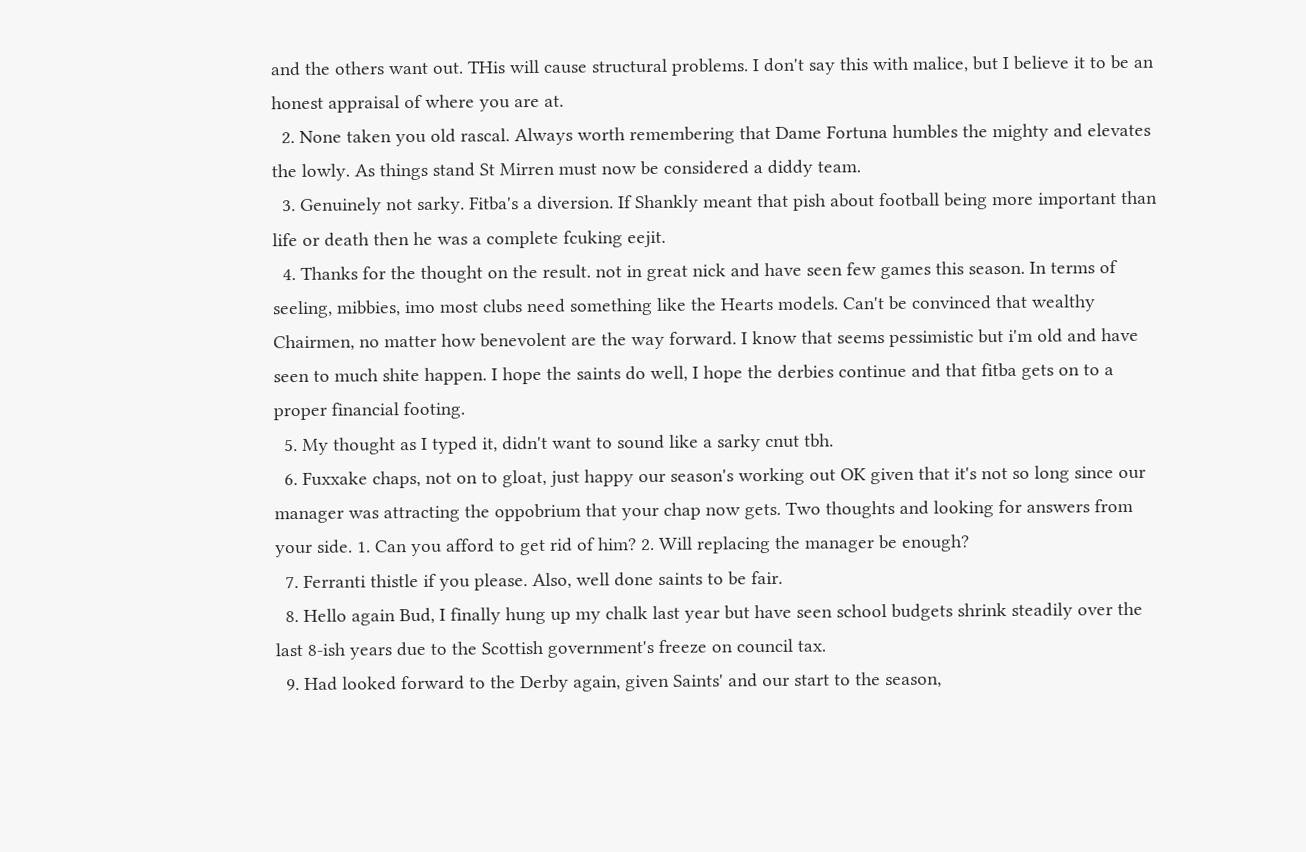and the others want out. THis will cause structural problems. I don't say this with malice, but I believe it to be an honest appraisal of where you are at.
  2. None taken you old rascal. Always worth remembering that Dame Fortuna humbles the mighty and elevates the lowly. As things stand St Mirren must now be considered a diddy team.
  3. Genuinely not sarky. Fitba's a diversion. If Shankly meant that pish about football being more important than life or death then he was a complete fcuking eejit.
  4. Thanks for the thought on the result. not in great nick and have seen few games this season. In terms of seeling, mibbies, imo most clubs need something like the Hearts models. Can't be convinced that wealthy Chairmen, no matter how benevolent are the way forward. I know that seems pessimistic but i'm old and have seen to much shite happen. I hope the saints do well, I hope the derbies continue and that fitba gets on to a proper financial footing.
  5. My thought as I typed it, didn't want to sound like a sarky cnut tbh.
  6. Fuxxake chaps, not on to gloat, just happy our season's working out OK given that it's not so long since our manager was attracting the oppobrium that your chap now gets. Two thoughts and looking for answers from your side. 1. Can you afford to get rid of him? 2. Will replacing the manager be enough?
  7. Ferranti thistle if you please. Also, well done saints to be fair.
  8. Hello again Bud, I finally hung up my chalk last year but have seen school budgets shrink steadily over the last 8-ish years due to the Scottish government's freeze on council tax.
  9. Had looked forward to the Derby again, given Saints' and our start to the season,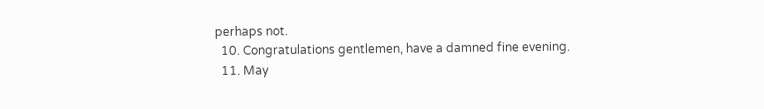perhaps not.
  10. Congratulations gentlemen, have a damned fine evening.
  11. May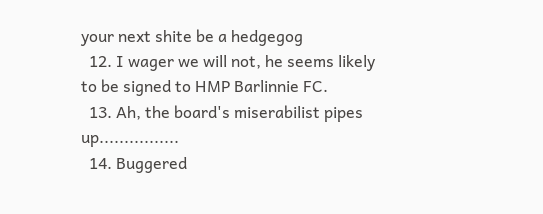your next shite be a hedgegog
  12. I wager we will not, he seems likely to be signed to HMP Barlinnie FC.
  13. Ah, the board's miserabilist pipes up................
  14. Buggered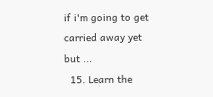if i'm going to get carried away yet but ...
  15. Learn the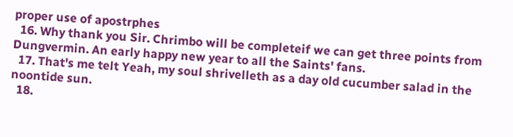proper use of apostrphes
  16. Why thank you Sir. Chrimbo will be completeif we can get three points from Dungvermin. An early happy new year to all the Saints' fans.
  17. That's me telt Yeah, my soul shrivelleth as a day old cucumber salad in the noontide sun.
  18.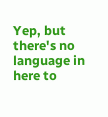Yep, but there's no language in here to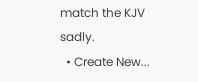match the KJV sadly.
  • Create New...